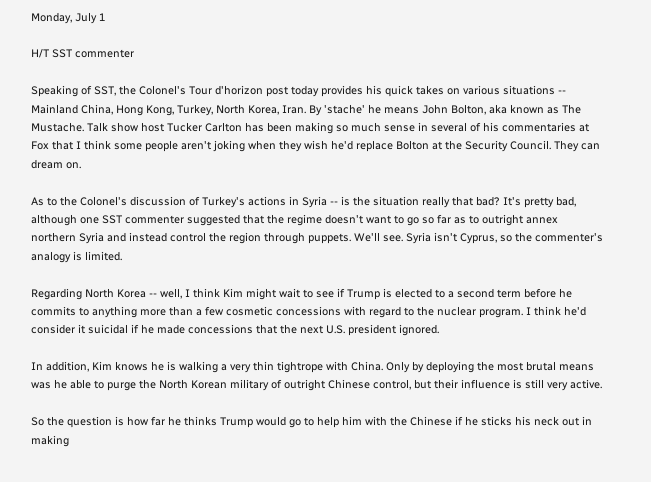Monday, July 1

H/T SST commenter

Speaking of SST, the Colonel's Tour d'horizon post today provides his quick takes on various situations -- Mainland China, Hong Kong, Turkey, North Korea, Iran. By 'stache' he means John Bolton, aka known as The Mustache. Talk show host Tucker Carlton has been making so much sense in several of his commentaries at Fox that I think some people aren't joking when they wish he'd replace Bolton at the Security Council. They can dream on.

As to the Colonel's discussion of Turkey's actions in Syria -- is the situation really that bad? It's pretty bad, although one SST commenter suggested that the regime doesn't want to go so far as to outright annex northern Syria and instead control the region through puppets. We'll see. Syria isn't Cyprus, so the commenter's analogy is limited.

Regarding North Korea -- well, I think Kim might wait to see if Trump is elected to a second term before he commits to anything more than a few cosmetic concessions with regard to the nuclear program. I think he'd consider it suicidal if he made concessions that the next U.S. president ignored.

In addition, Kim knows he is walking a very thin tightrope with China. Only by deploying the most brutal means was he able to purge the North Korean military of outright Chinese control, but their influence is still very active.

So the question is how far he thinks Trump would go to help him with the Chinese if he sticks his neck out in making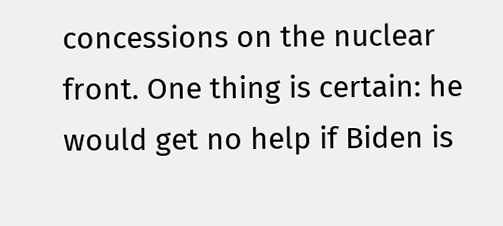concessions on the nuclear front. One thing is certain: he would get no help if Biden is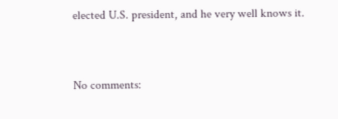elected U.S. president, and he very well knows it.


No comments: